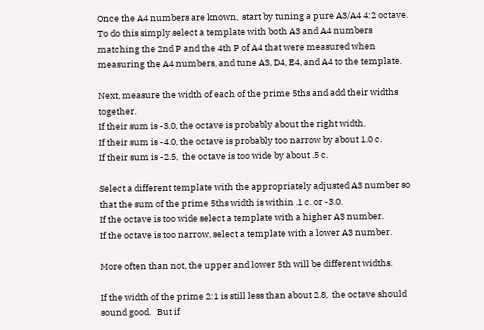Once the A4 numbers are known,  start by tuning a pure A3/A4 4:2 octave.   To do this simply select a template with both A3 and A4 numbers matching the 2nd P and the 4th P of A4 that were measured when measuring the A4 numbers, and tune A3, D4, E4, and A4 to the template.

Next, measure the width of each of the prime 5ths and add their widths together.
If their sum is -3.0, the octave is probably about the right width.
If their sum is -4.0, the octave is probably too narrow by about 1.0 c.
If their sum is -2.5,  the octave is too wide by about .5 c.

Select a different template with the appropriately adjusted A3 number so that the sum of the prime 5ths width is within .1 c. or -3.0.
If the octave is too wide select a template with a higher A3 number.
If the octave is too narrow, select a template with a lower A3 number.

More often than not, the upper and lower 5th will be different widths.

If the width of the prime 2:1 is still less than about 2.8,  the octave should sound good.   But if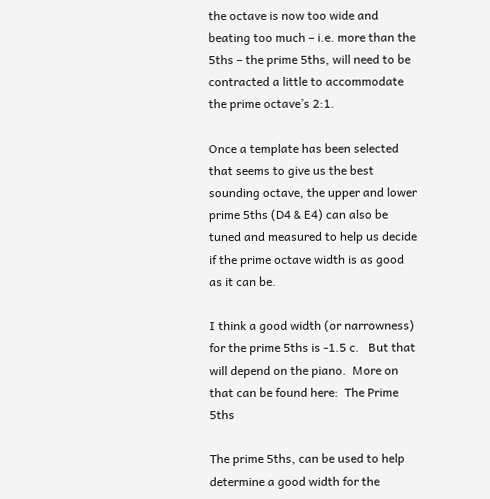the octave is now too wide and beating too much – i.e. more than the 5ths – the prime 5ths, will need to be contracted a little to accommodate the prime octave’s 2:1.

Once a template has been selected that seems to give us the best sounding octave, the upper and lower prime 5ths (D4 & E4) can also be tuned and measured to help us decide if the prime octave width is as good as it can be.

I think a good width (or narrowness) for the prime 5ths is -1.5 c.   But that will depend on the piano.  More on that can be found here:  The Prime 5ths

The prime 5ths, can be used to help determine a good width for the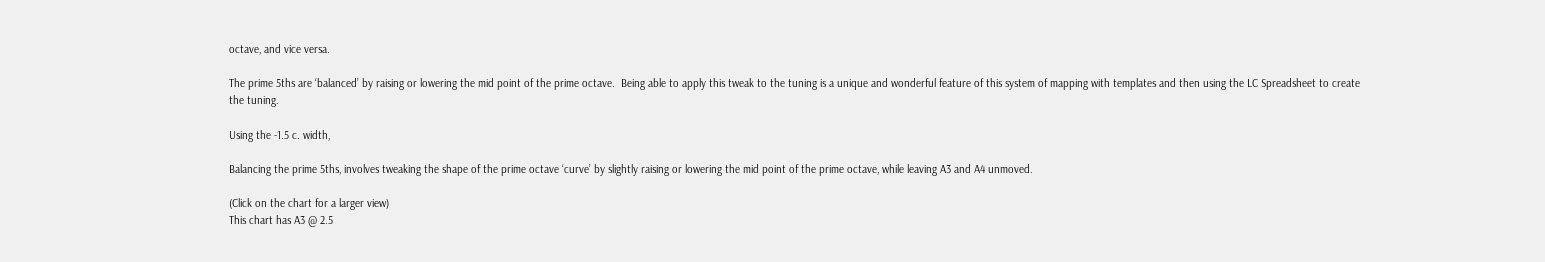octave, and vice versa.

The prime 5ths are ‘balanced’ by raising or lowering the mid point of the prime octave.  Being able to apply this tweak to the tuning is a unique and wonderful feature of this system of mapping with templates and then using the LC Spreadsheet to create the tuning.

Using the -1.5 c. width,

Balancing the prime 5ths, involves tweaking the shape of the prime octave ‘curve’ by slightly raising or lowering the mid point of the prime octave, while leaving A3 and A4 unmoved.

(Click on the chart for a larger view)
This chart has A3 @ 2.5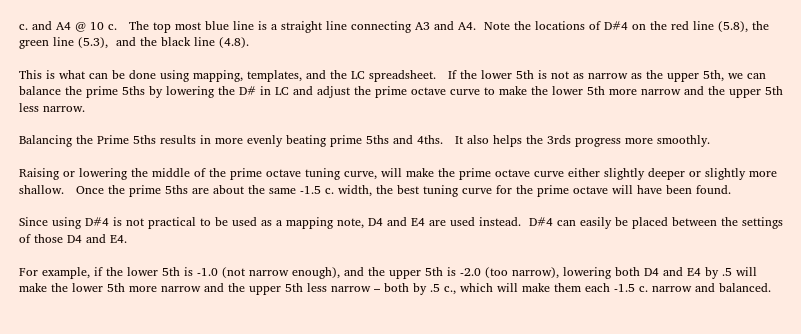c. and A4 @ 10 c.   The top most blue line is a straight line connecting A3 and A4.  Note the locations of D#4 on the red line (5.8), the green line (5.3),  and the black line (4.8).

This is what can be done using mapping, templates, and the LC spreadsheet.   If the lower 5th is not as narrow as the upper 5th, we can balance the prime 5ths by lowering the D# in LC and adjust the prime octave curve to make the lower 5th more narrow and the upper 5th less narrow.

Balancing the Prime 5ths results in more evenly beating prime 5ths and 4ths.   It also helps the 3rds progress more smoothly.

Raising or lowering the middle of the prime octave tuning curve, will make the prime octave curve either slightly deeper or slightly more shallow.   Once the prime 5ths are about the same -1.5 c. width, the best tuning curve for the prime octave will have been found.

Since using D#4 is not practical to be used as a mapping note, D4 and E4 are used instead.  D#4 can easily be placed between the settings of those D4 and E4.

For example, if the lower 5th is -1.0 (not narrow enough), and the upper 5th is -2.0 (too narrow), lowering both D4 and E4 by .5 will make the lower 5th more narrow and the upper 5th less narrow – both by .5 c., which will make them each -1.5 c. narrow and balanced.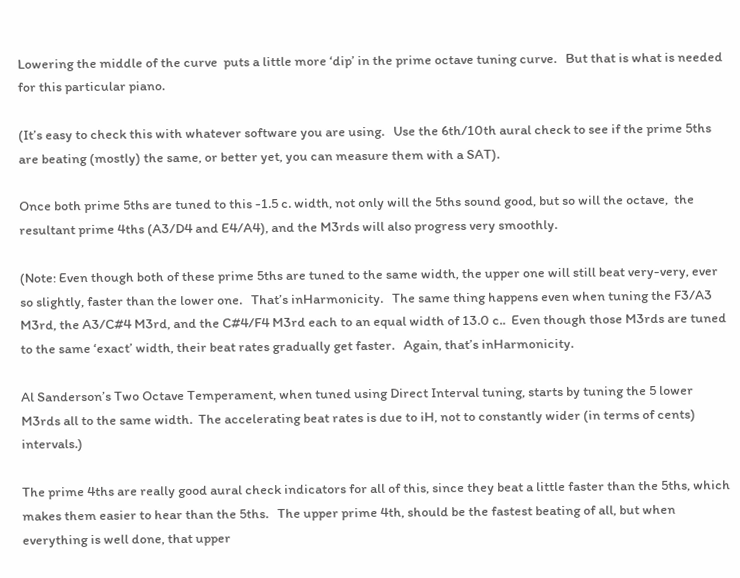Lowering the middle of the curve  puts a little more ‘dip’ in the prime octave tuning curve.   But that is what is needed for this particular piano.

(It’s easy to check this with whatever software you are using.   Use the 6th/10th aural check to see if the prime 5ths are beating (mostly) the same, or better yet, you can measure them with a SAT).

Once both prime 5ths are tuned to this -1.5 c. width, not only will the 5ths sound good, but so will the octave,  the resultant prime 4ths (A3/D4 and E4/A4), and the M3rds will also progress very smoothly.

(Note: Even though both of these prime 5ths are tuned to the same width, the upper one will still beat very-very, ever so slightly, faster than the lower one.   That’s inHarmonicity.   The same thing happens even when tuning the F3/A3 M3rd, the A3/C#4 M3rd, and the C#4/F4 M3rd each to an equal width of 13.0 c..  Even though those M3rds are tuned to the same ‘exact’ width, their beat rates gradually get faster.   Again, that’s inHarmonicity.

Al Sanderson’s Two Octave Temperament, when tuned using Direct Interval tuning, starts by tuning the 5 lower M3rds all to the same width.  The accelerating beat rates is due to iH, not to constantly wider (in terms of cents) intervals.)

The prime 4ths are really good aural check indicators for all of this, since they beat a little faster than the 5ths, which makes them easier to hear than the 5ths.   The upper prime 4th, should be the fastest beating of all, but when everything is well done, that upper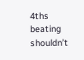4ths beating shouldn’t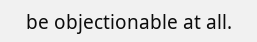be objectionable at all.